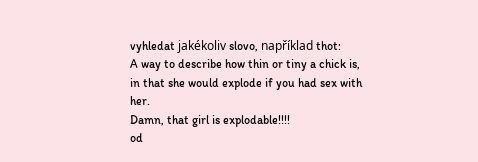vyhledat jakékoliv slovo, například thot:
A way to describe how thin or tiny a chick is, in that she would explode if you had sex with her.
Damn, that girl is explodable!!!!
od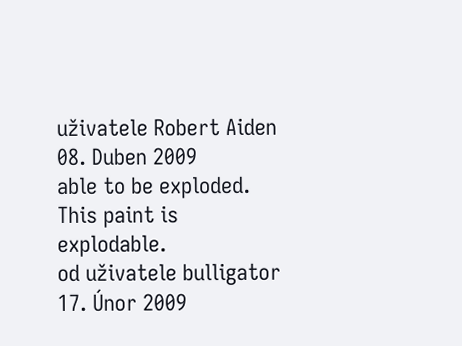uživatele Robert Aiden 08. Duben 2009
able to be exploded.
This paint is explodable.
od uživatele bulligator 17. Únor 2009